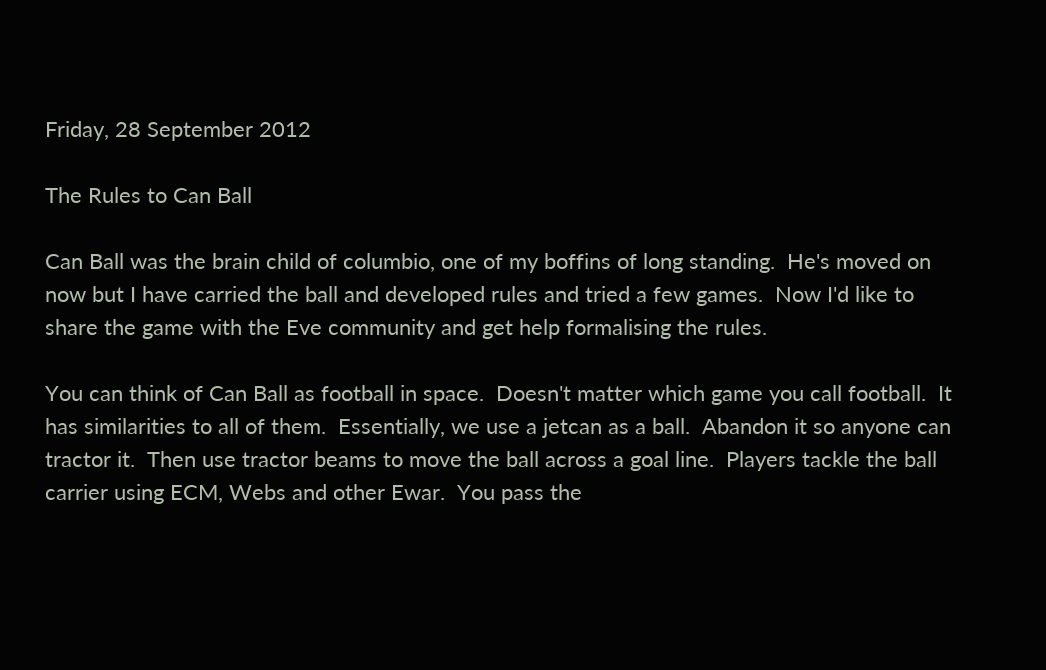Friday, 28 September 2012

The Rules to Can Ball

Can Ball was the brain child of columbio, one of my boffins of long standing.  He's moved on now but I have carried the ball and developed rules and tried a few games.  Now I'd like to share the game with the Eve community and get help formalising the rules.

You can think of Can Ball as football in space.  Doesn't matter which game you call football.  It has similarities to all of them.  Essentially, we use a jetcan as a ball.  Abandon it so anyone can tractor it.  Then use tractor beams to move the ball across a goal line.  Players tackle the ball carrier using ECM, Webs and other Ewar.  You pass the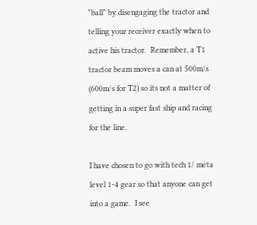"ball" by disengaging the tractor and telling your receiver exactly when to active his tractor.  Remember, a T1 tractor beam moves a can at 500m/s (600m/s for T2) so its not a matter of getting in a super fast ship and racing for the line.

I have chosen to go with tech 1/ meta level 1-4 gear so that anyone can get into a game.  I see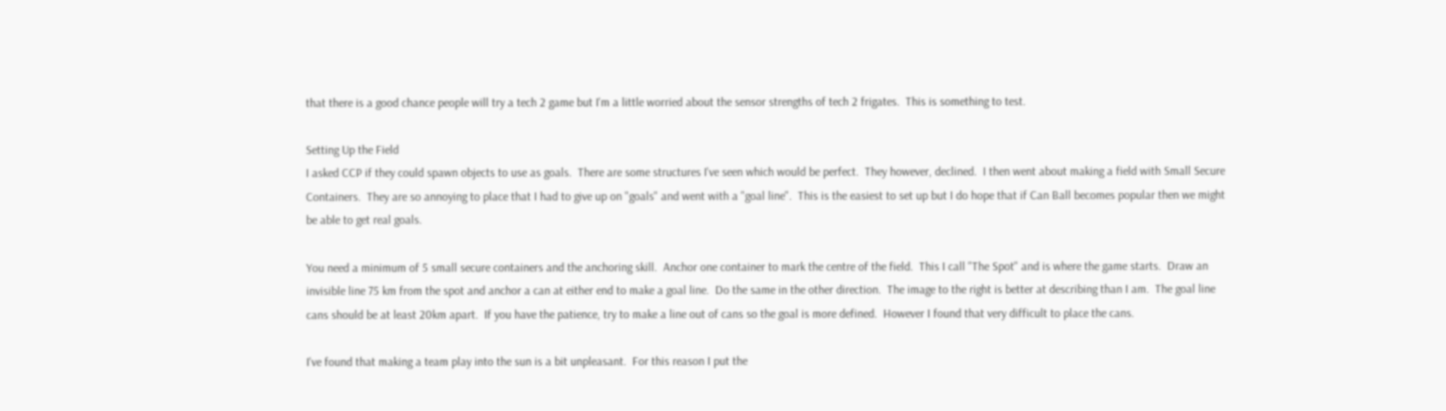that there is a good chance people will try a tech 2 game but I'm a little worried about the sensor strengths of tech 2 frigates.  This is something to test.

Setting Up the Field
I asked CCP if they could spawn objects to use as goals.  There are some structures I've seen which would be perfect.  They however, declined.  I then went about making a field with Small Secure Containers.  They are so annoying to place that I had to give up on "goals" and went with a "goal line".  This is the easiest to set up but I do hope that if Can Ball becomes popular then we might be able to get real goals.

You need a minimum of 5 small secure containers and the anchoring skill.  Anchor one container to mark the centre of the field.  This I call "The Spot" and is where the game starts.  Draw an invisible line 75 km from the spot and anchor a can at either end to make a goal line.  Do the same in the other direction.  The image to the right is better at describing than I am.  The goal line cans should be at least 20km apart.  If you have the patience, try to make a line out of cans so the goal is more defined.  However I found that very difficult to place the cans.

I've found that making a team play into the sun is a bit unpleasant.  For this reason I put the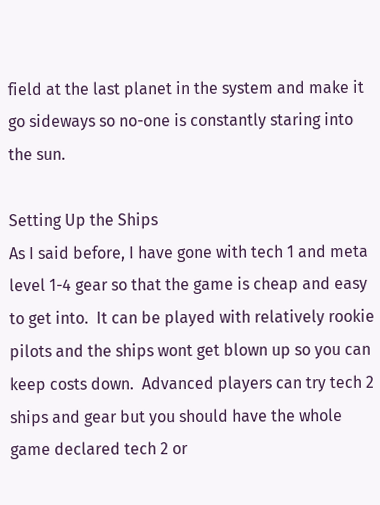field at the last planet in the system and make it go sideways so no-one is constantly staring into the sun.

Setting Up the Ships
As I said before, I have gone with tech 1 and meta level 1-4 gear so that the game is cheap and easy to get into.  It can be played with relatively rookie pilots and the ships wont get blown up so you can keep costs down.  Advanced players can try tech 2 ships and gear but you should have the whole game declared tech 2 or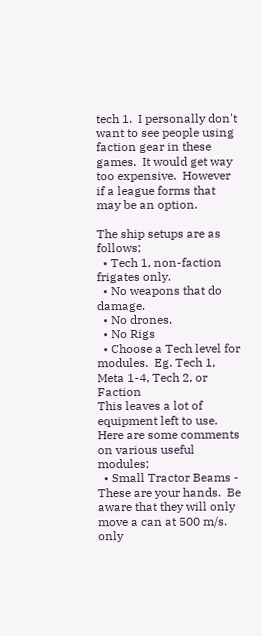tech 1.  I personally don't want to see people using faction gear in these games.  It would get way too expensive.  However if a league forms that may be an option.

The ship setups are as follows;
  • Tech 1, non-faction frigates only.
  • No weapons that do damage.
  • No drones.
  • No Rigs
  • Choose a Tech level for modules.  Eg. Tech 1, Meta 1-4, Tech 2, or Faction
This leaves a lot of equipment left to use.  Here are some comments on various useful modules;
  • Small Tractor Beams - These are your hands.  Be aware that they will only move a can at 500 m/s.  only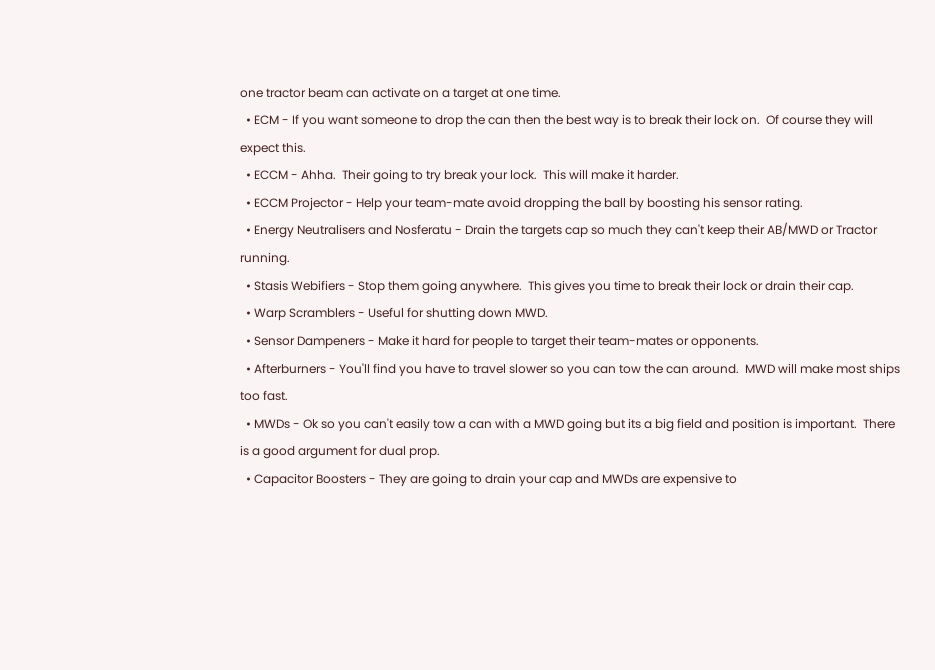one tractor beam can activate on a target at one time.
  • ECM - If you want someone to drop the can then the best way is to break their lock on.  Of course they will expect this.
  • ECCM - Ahha.  Their going to try break your lock.  This will make it harder.
  • ECCM Projector - Help your team-mate avoid dropping the ball by boosting his sensor rating.
  • Energy Neutralisers and Nosferatu - Drain the targets cap so much they can't keep their AB/MWD or Tractor running.
  • Stasis Webifiers - Stop them going anywhere.  This gives you time to break their lock or drain their cap.
  • Warp Scramblers - Useful for shutting down MWD.
  • Sensor Dampeners - Make it hard for people to target their team-mates or opponents.
  • Afterburners - You'll find you have to travel slower so you can tow the can around.  MWD will make most ships too fast.
  • MWDs - Ok so you can't easily tow a can with a MWD going but its a big field and position is important.  There is a good argument for dual prop.
  • Capacitor Boosters - They are going to drain your cap and MWDs are expensive to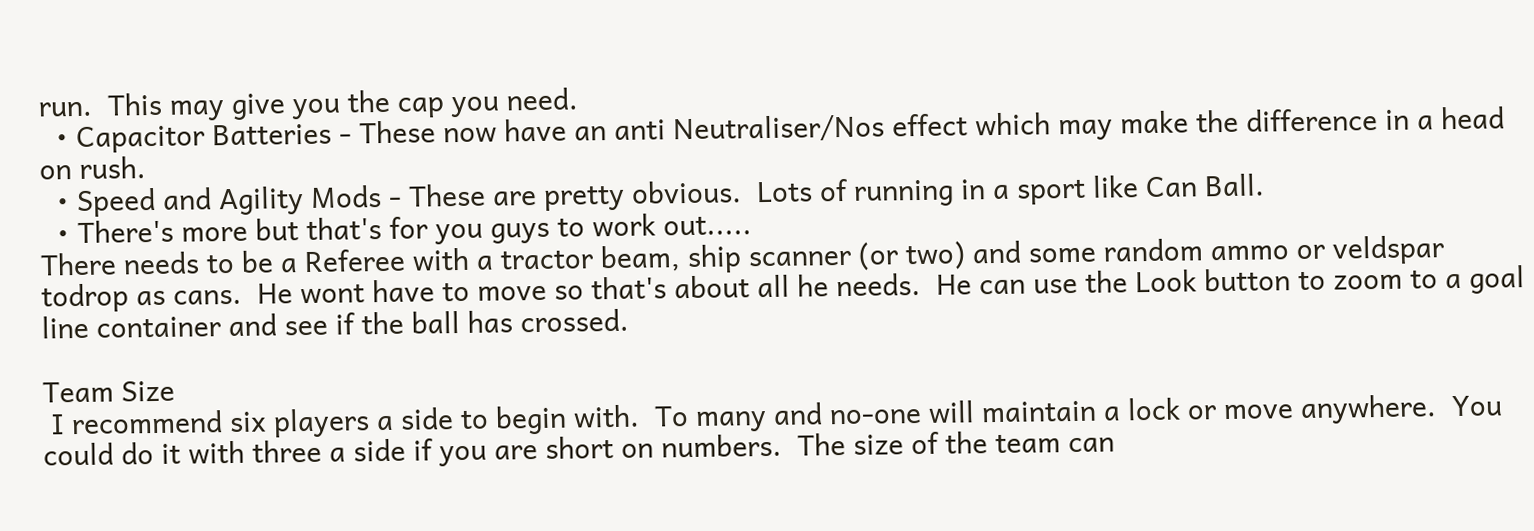run.  This may give you the cap you need.
  • Capacitor Batteries - These now have an anti Neutraliser/Nos effect which may make the difference in a head on rush.
  • Speed and Agility Mods - These are pretty obvious.  Lots of running in a sport like Can Ball.
  • There's more but that's for you guys to work out.....
There needs to be a Referee with a tractor beam, ship scanner (or two) and some random ammo or veldspar todrop as cans.  He wont have to move so that's about all he needs.  He can use the Look button to zoom to a goal line container and see if the ball has crossed.

Team Size
 I recommend six players a side to begin with.  To many and no-one will maintain a lock or move anywhere.  You could do it with three a side if you are short on numbers.  The size of the team can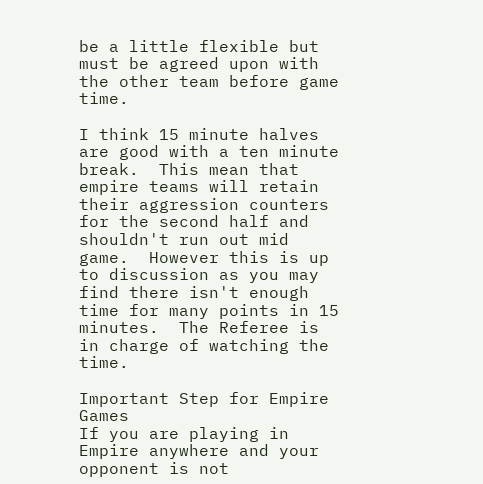be a little flexible but must be agreed upon with the other team before game time.

I think 15 minute halves are good with a ten minute break.  This mean that empire teams will retain their aggression counters for the second half and shouldn't run out mid game.  However this is up to discussion as you may find there isn't enough time for many points in 15 minutes.  The Referee is in charge of watching the time.

Important Step for Empire Games
If you are playing in Empire anywhere and your opponent is not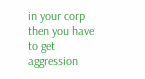in your corp then you have to get aggression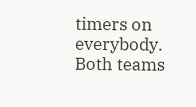timers on everybody.  Both teams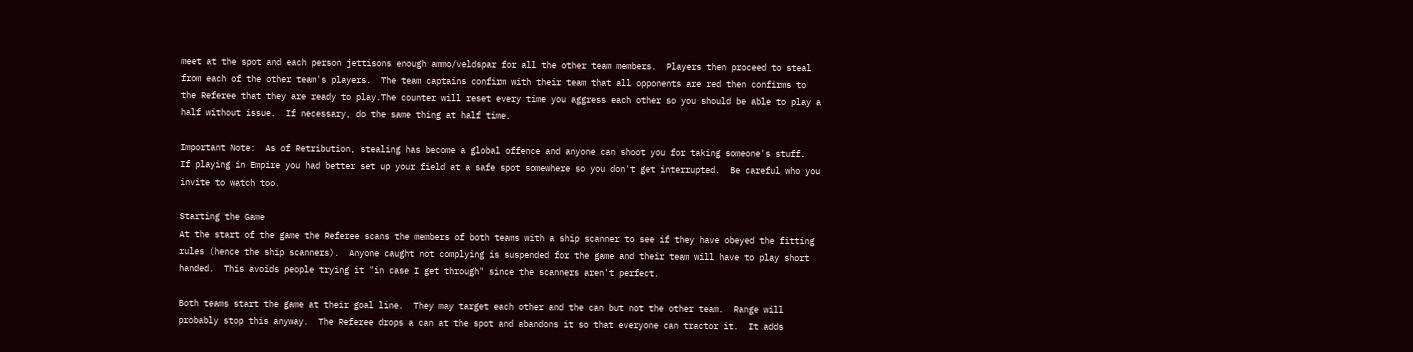meet at the spot and each person jettisons enough ammo/veldspar for all the other team members.  Players then proceed to steal from each of the other team's players.  The team captains confirm with their team that all opponents are red then confirms to the Referee that they are ready to play.The counter will reset every time you aggress each other so you should be able to play a half without issue.  If necessary, do the same thing at half time.

Important Note:  As of Retribution, stealing has become a global offence and anyone can shoot you for taking someone's stuff.  If playing in Empire you had better set up your field at a safe spot somewhere so you don't get interrupted.  Be careful who you invite to watch too.

Starting the Game
At the start of the game the Referee scans the members of both teams with a ship scanner to see if they have obeyed the fitting rules (hence the ship scanners).  Anyone caught not complying is suspended for the game and their team will have to play short handed.  This avoids people trying it "in case I get through" since the scanners aren't perfect.

Both teams start the game at their goal line.  They may target each other and the can but not the other team.  Range will probably stop this anyway.  The Referee drops a can at the spot and abandons it so that everyone can tractor it.  It adds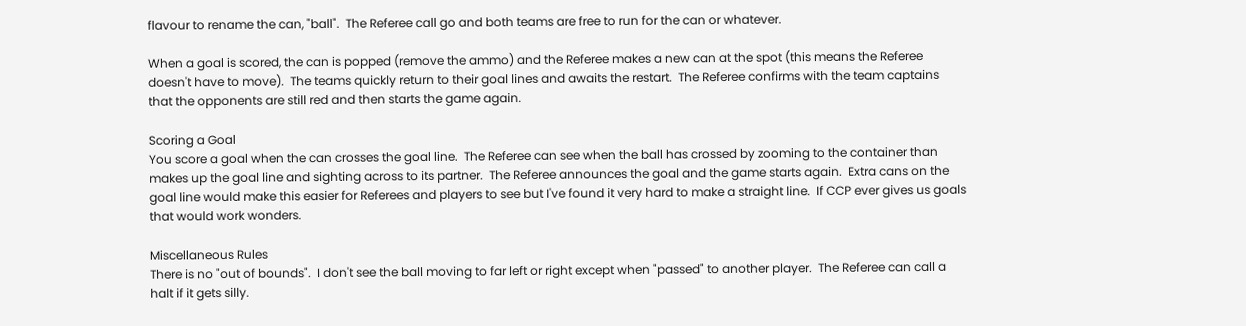flavour to rename the can, "ball".  The Referee call go and both teams are free to run for the can or whatever.

When a goal is scored, the can is popped (remove the ammo) and the Referee makes a new can at the spot (this means the Referee doesn't have to move).  The teams quickly return to their goal lines and awaits the restart.  The Referee confirms with the team captains that the opponents are still red and then starts the game again.

Scoring a Goal
You score a goal when the can crosses the goal line.  The Referee can see when the ball has crossed by zooming to the container than makes up the goal line and sighting across to its partner.  The Referee announces the goal and the game starts again.  Extra cans on the goal line would make this easier for Referees and players to see but I've found it very hard to make a straight line.  If CCP ever gives us goals that would work wonders.

Miscellaneous Rules
There is no "out of bounds".  I don't see the ball moving to far left or right except when "passed" to another player.  The Referee can call a halt if it gets silly.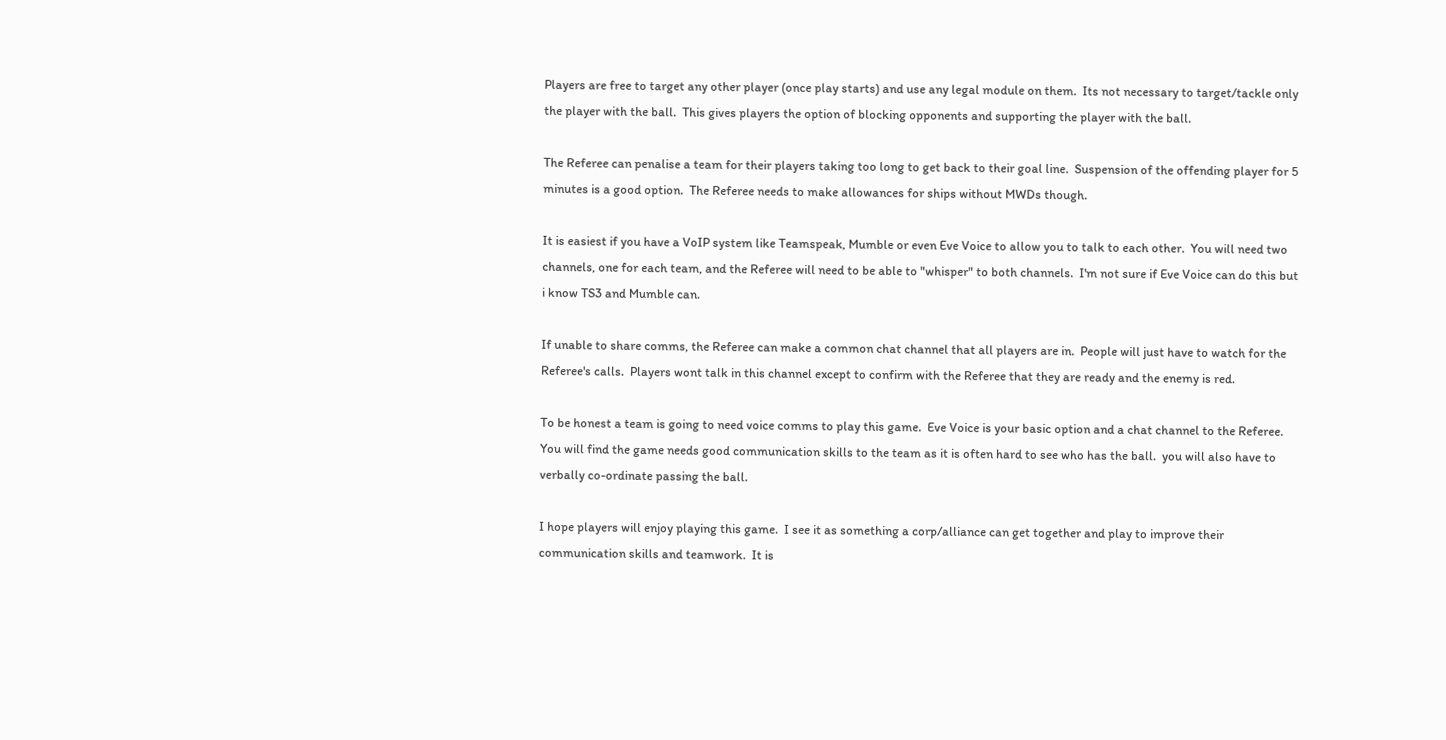Players are free to target any other player (once play starts) and use any legal module on them.  Its not necessary to target/tackle only the player with the ball.  This gives players the option of blocking opponents and supporting the player with the ball.

The Referee can penalise a team for their players taking too long to get back to their goal line.  Suspension of the offending player for 5 minutes is a good option.  The Referee needs to make allowances for ships without MWDs though.

It is easiest if you have a VoIP system like Teamspeak, Mumble or even Eve Voice to allow you to talk to each other.  You will need two channels, one for each team, and the Referee will need to be able to "whisper" to both channels.  I'm not sure if Eve Voice can do this but i know TS3 and Mumble can.

If unable to share comms, the Referee can make a common chat channel that all players are in.  People will just have to watch for the Referee's calls.  Players wont talk in this channel except to confirm with the Referee that they are ready and the enemy is red.

To be honest a team is going to need voice comms to play this game.  Eve Voice is your basic option and a chat channel to the Referee.  You will find the game needs good communication skills to the team as it is often hard to see who has the ball.  you will also have to verbally co-ordinate passing the ball.

I hope players will enjoy playing this game.  I see it as something a corp/alliance can get together and play to improve their communication skills and teamwork.  It is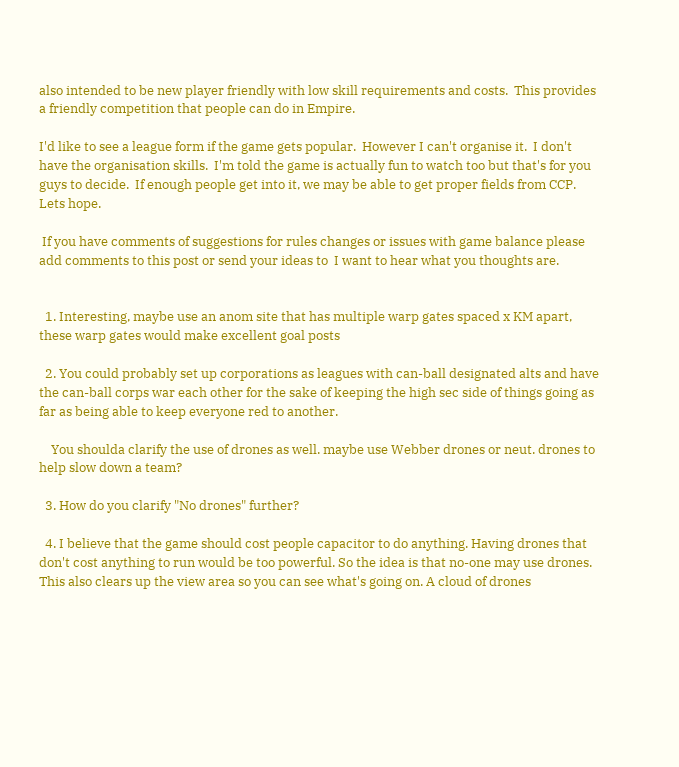also intended to be new player friendly with low skill requirements and costs.  This provides a friendly competition that people can do in Empire.

I'd like to see a league form if the game gets popular.  However I can't organise it.  I don't have the organisation skills.  I'm told the game is actually fun to watch too but that's for you guys to decide.  If enough people get into it, we may be able to get proper fields from CCP.  Lets hope.

 If you have comments of suggestions for rules changes or issues with game balance please add comments to this post or send your ideas to  I want to hear what you thoughts are.


  1. Interesting, maybe use an anom site that has multiple warp gates spaced x KM apart, these warp gates would make excellent goal posts

  2. You could probably set up corporations as leagues with can-ball designated alts and have the can-ball corps war each other for the sake of keeping the high sec side of things going as far as being able to keep everyone red to another.

    You shoulda clarify the use of drones as well. maybe use Webber drones or neut. drones to help slow down a team?

  3. How do you clarify "No drones" further?

  4. I believe that the game should cost people capacitor to do anything. Having drones that don't cost anything to run would be too powerful. So the idea is that no-one may use drones. This also clears up the view area so you can see what's going on. A cloud of drones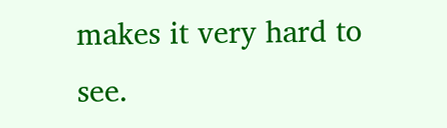makes it very hard to see.